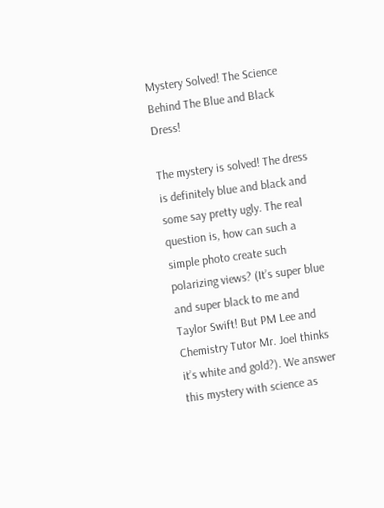Mystery Solved! The Science Behind The Blue and Black Dress!

The mystery is solved! The dress is definitely blue and black and some say pretty ugly. The real question is, how can such a simple photo create such polarizing views? (It’s super blue and super black to me and Taylor Swift! But PM Lee and Chemistry Tutor Mr. Joel thinks it’s white and gold?). We answer this mystery with science as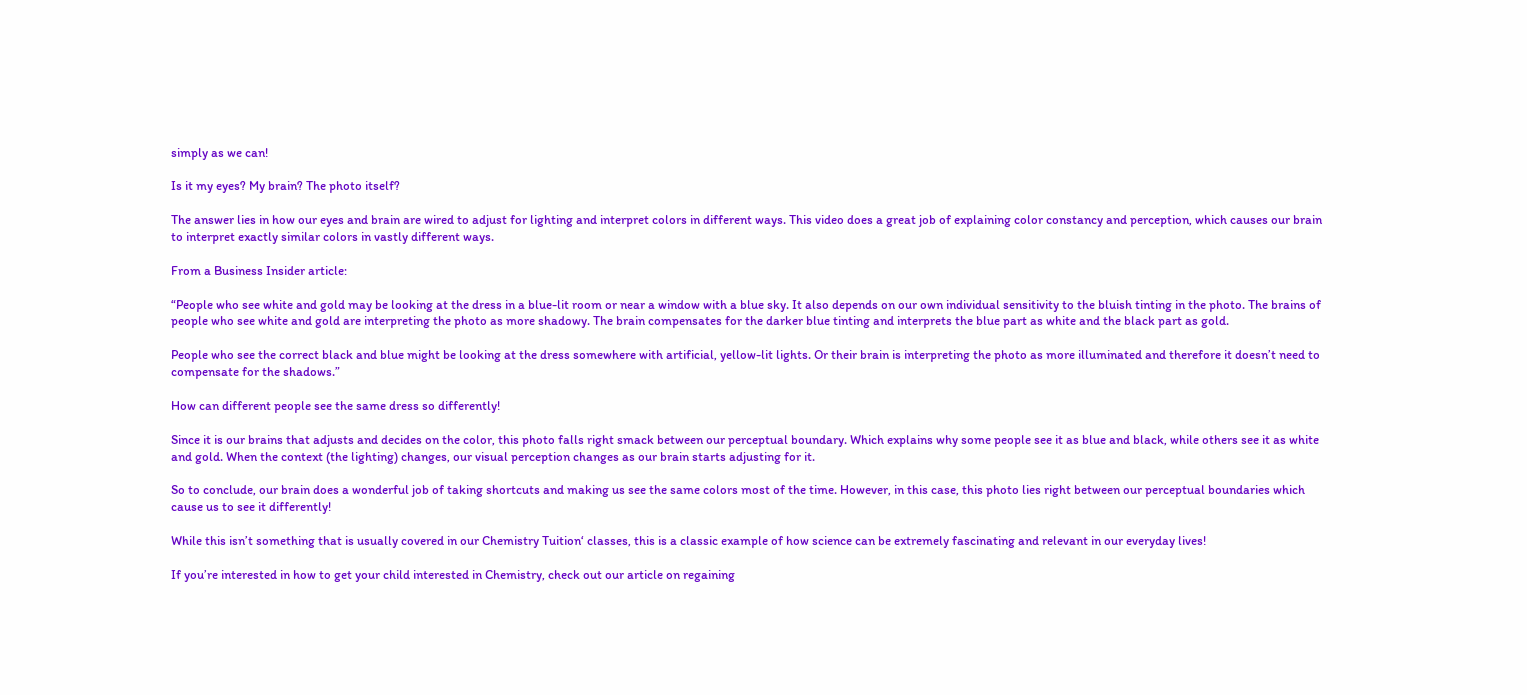simply as we can!

Is it my eyes? My brain? The photo itself?

The answer lies in how our eyes and brain are wired to adjust for lighting and interpret colors in different ways. This video does a great job of explaining color constancy and perception, which causes our brain to interpret exactly similar colors in vastly different ways.

From a Business Insider article:

“People who see white and gold may be looking at the dress in a blue-lit room or near a window with a blue sky. It also depends on our own individual sensitivity to the bluish tinting in the photo. The brains of people who see white and gold are interpreting the photo as more shadowy. The brain compensates for the darker blue tinting and interprets the blue part as white and the black part as gold.

People who see the correct black and blue might be looking at the dress somewhere with artificial, yellow-lit lights. Or their brain is interpreting the photo as more illuminated and therefore it doesn’t need to compensate for the shadows.”

How can different people see the same dress so differently!

Since it is our brains that adjusts and decides on the color, this photo falls right smack between our perceptual boundary. Which explains why some people see it as blue and black, while others see it as white and gold. When the context (the lighting) changes, our visual perception changes as our brain starts adjusting for it.

So to conclude, our brain does a wonderful job of taking shortcuts and making us see the same colors most of the time. However, in this case, this photo lies right between our perceptual boundaries which cause us to see it differently!

While this isn’t something that is usually covered in our Chemistry Tuition‘ classes, this is a classic example of how science can be extremely fascinating and relevant in our everyday lives!

If you’re interested in how to get your child interested in Chemistry, check out our article on regaining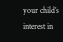your child’s interest in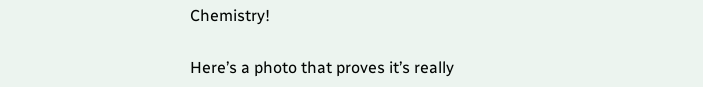Chemistry!

Here’s a photo that proves it’s really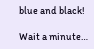blue and black!

Wait a minute…